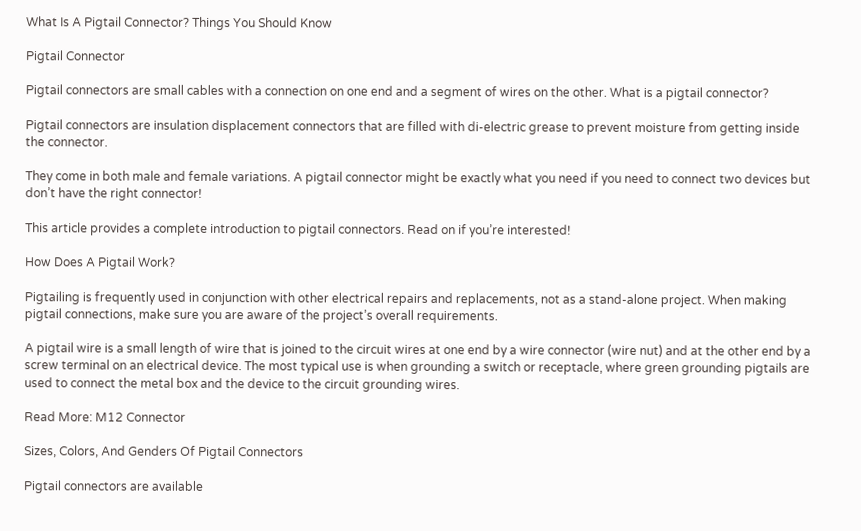What Is A Pigtail Connector? Things You Should Know

Pigtail Connector

Pigtail connectors are small cables with a connection on one end and a segment of wires on the other. What is a pigtail connector?

Pigtail connectors are insulation displacement connectors that are filled with di-electric grease to prevent moisture from getting inside the connector.

They come in both male and female variations. A pigtail connector might be exactly what you need if you need to connect two devices but don’t have the right connector!

This article provides a complete introduction to pigtail connectors. Read on if you’re interested!

How Does A Pigtail Work?

Pigtailing is frequently used in conjunction with other electrical repairs and replacements, not as a stand-alone project. When making pigtail connections, make sure you are aware of the project’s overall requirements.

A pigtail wire is a small length of wire that is joined to the circuit wires at one end by a wire connector (wire nut) and at the other end by a screw terminal on an electrical device. The most typical use is when grounding a switch or receptacle, where green grounding pigtails are used to connect the metal box and the device to the circuit grounding wires.

Read More: M12 Connector

Sizes, Colors, And Genders Of Pigtail Connectors

Pigtail connectors are available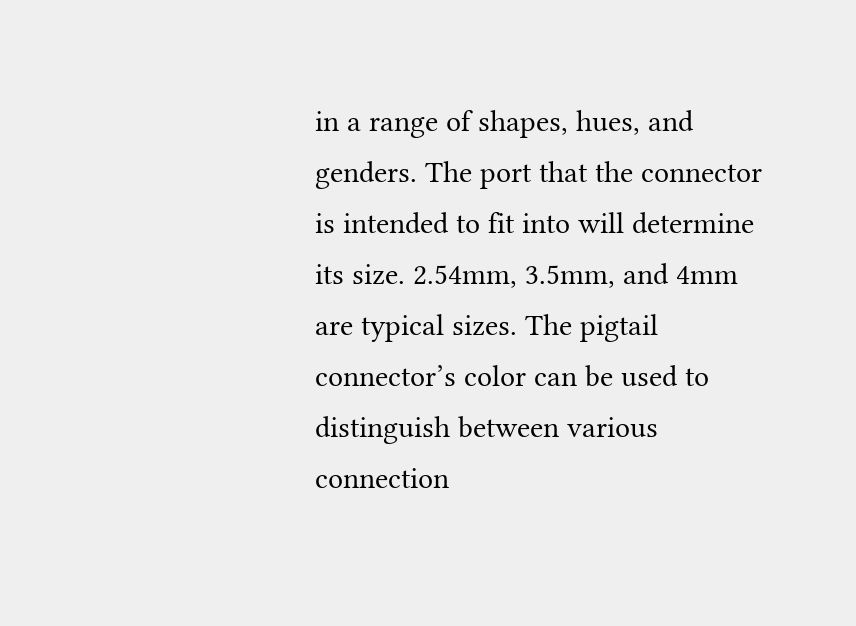in a range of shapes, hues, and genders. The port that the connector is intended to fit into will determine its size. 2.54mm, 3.5mm, and 4mm are typical sizes. The pigtail connector’s color can be used to distinguish between various connection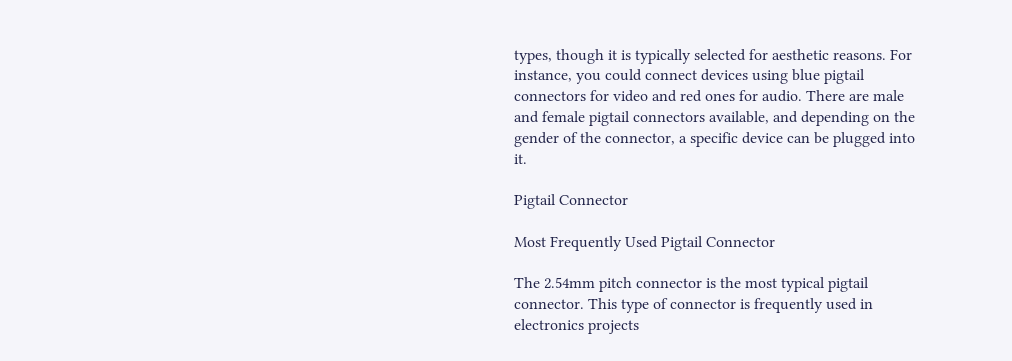types, though it is typically selected for aesthetic reasons. For instance, you could connect devices using blue pigtail connectors for video and red ones for audio. There are male and female pigtail connectors available, and depending on the gender of the connector, a specific device can be plugged into it.

Pigtail Connector

Most Frequently Used Pigtail Connector

The 2.54mm pitch connector is the most typical pigtail connector. This type of connector is frequently used in electronics projects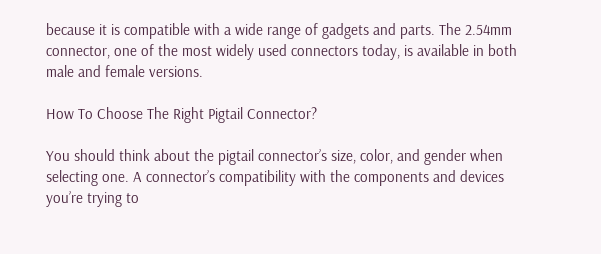because it is compatible with a wide range of gadgets and parts. The 2.54mm connector, one of the most widely used connectors today, is available in both male and female versions.

How To Choose The Right Pigtail Connector?

You should think about the pigtail connector’s size, color, and gender when selecting one. A connector’s compatibility with the components and devices you’re trying to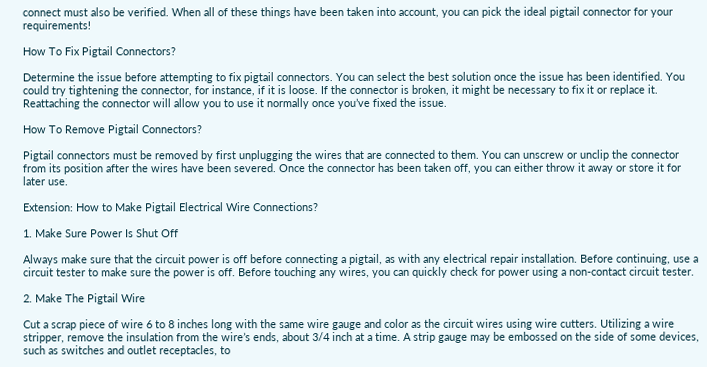connect must also be verified. When all of these things have been taken into account, you can pick the ideal pigtail connector for your requirements!

How To Fix Pigtail Connectors?

Determine the issue before attempting to fix pigtail connectors. You can select the best solution once the issue has been identified. You could try tightening the connector, for instance, if it is loose. If the connector is broken, it might be necessary to fix it or replace it. Reattaching the connector will allow you to use it normally once you’ve fixed the issue.

How To Remove Pigtail Connectors?

Pigtail connectors must be removed by first unplugging the wires that are connected to them. You can unscrew or unclip the connector from its position after the wires have been severed. Once the connector has been taken off, you can either throw it away or store it for later use.

Extension: How to Make Pigtail Electrical Wire Connections?

1. Make Sure Power Is Shut Off

Always make sure that the circuit power is off before connecting a pigtail, as with any electrical repair installation. Before continuing, use a circuit tester to make sure the power is off. Before touching any wires, you can quickly check for power using a non-contact circuit tester.

2. Make The Pigtail Wire

Cut a scrap piece of wire 6 to 8 inches long with the same wire gauge and color as the circuit wires using wire cutters. Utilizing a wire stripper, remove the insulation from the wire’s ends, about 3/4 inch at a time. A strip gauge may be embossed on the side of some devices, such as switches and outlet receptacles, to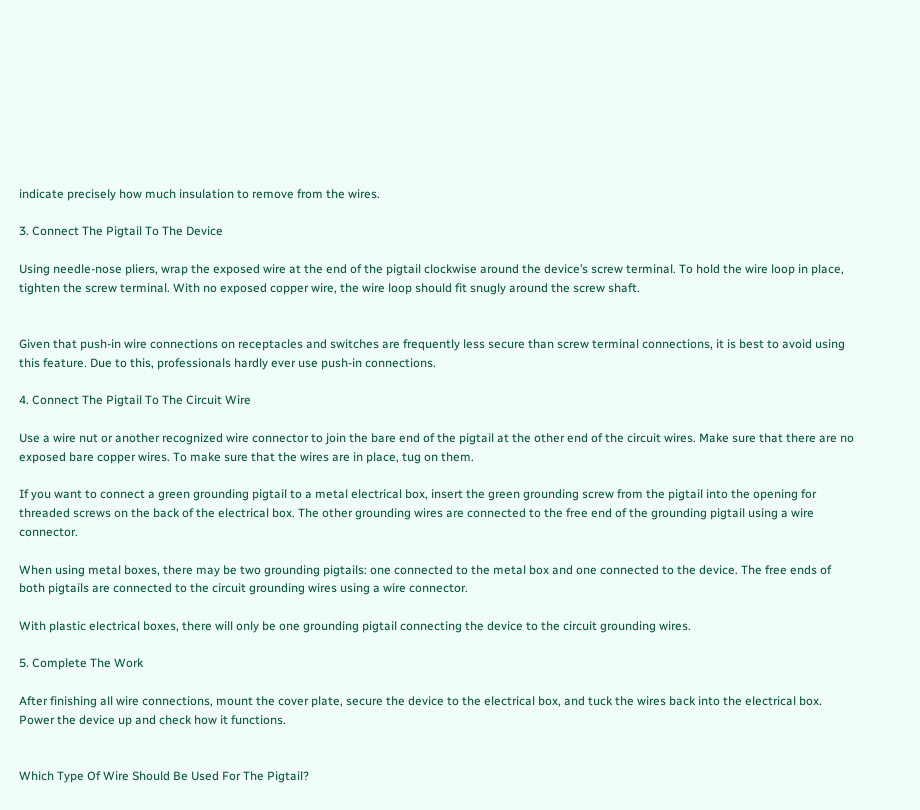indicate precisely how much insulation to remove from the wires.

3. Connect The Pigtail To The Device

Using needle-nose pliers, wrap the exposed wire at the end of the pigtail clockwise around the device’s screw terminal. To hold the wire loop in place, tighten the screw terminal. With no exposed copper wire, the wire loop should fit snugly around the screw shaft.


Given that push-in wire connections on receptacles and switches are frequently less secure than screw terminal connections, it is best to avoid using this feature. Due to this, professionals hardly ever use push-in connections.

4. Connect The Pigtail To The Circuit Wire

Use a wire nut or another recognized wire connector to join the bare end of the pigtail at the other end of the circuit wires. Make sure that there are no exposed bare copper wires. To make sure that the wires are in place, tug on them.

If you want to connect a green grounding pigtail to a metal electrical box, insert the green grounding screw from the pigtail into the opening for threaded screws on the back of the electrical box. The other grounding wires are connected to the free end of the grounding pigtail using a wire connector.

When using metal boxes, there may be two grounding pigtails: one connected to the metal box and one connected to the device. The free ends of both pigtails are connected to the circuit grounding wires using a wire connector.

With plastic electrical boxes, there will only be one grounding pigtail connecting the device to the circuit grounding wires.

5. Complete The Work

After finishing all wire connections, mount the cover plate, secure the device to the electrical box, and tuck the wires back into the electrical box. Power the device up and check how it functions.


Which Type Of Wire Should Be Used For The Pigtail?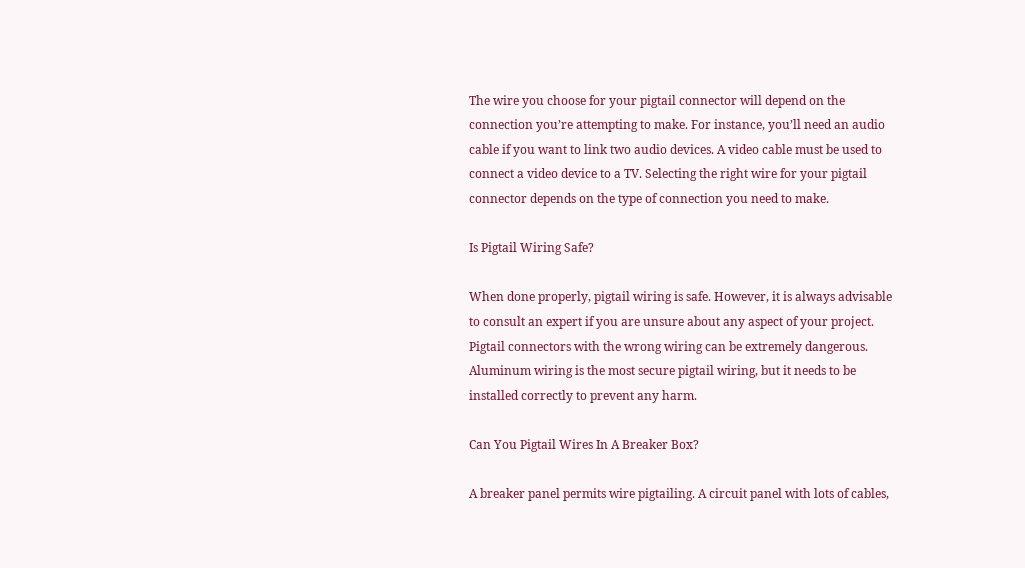The wire you choose for your pigtail connector will depend on the connection you’re attempting to make. For instance, you’ll need an audio cable if you want to link two audio devices. A video cable must be used to connect a video device to a TV. Selecting the right wire for your pigtail connector depends on the type of connection you need to make.

Is Pigtail Wiring Safe?

When done properly, pigtail wiring is safe. However, it is always advisable to consult an expert if you are unsure about any aspect of your project. Pigtail connectors with the wrong wiring can be extremely dangerous. Aluminum wiring is the most secure pigtail wiring, but it needs to be installed correctly to prevent any harm.

Can You Pigtail Wires In A Breaker Box?

A breaker panel permits wire pigtailing. A circuit panel with lots of cables,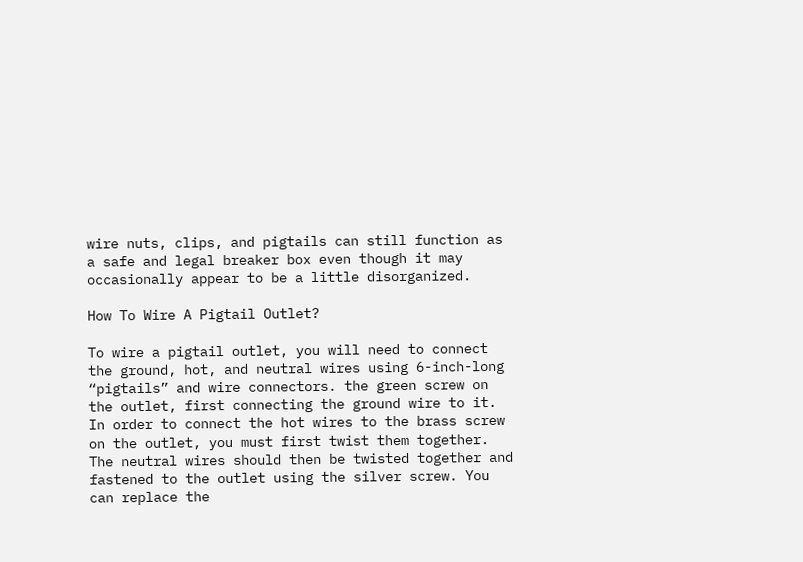wire nuts, clips, and pigtails can still function as a safe and legal breaker box even though it may occasionally appear to be a little disorganized.

How To Wire A Pigtail Outlet?

To wire a pigtail outlet, you will need to connect the ground, hot, and neutral wires using 6-inch-long “pigtails” and wire connectors. the green screw on the outlet, first connecting the ground wire to it. In order to connect the hot wires to the brass screw on the outlet, you must first twist them together. The neutral wires should then be twisted together and fastened to the outlet using the silver screw. You can replace the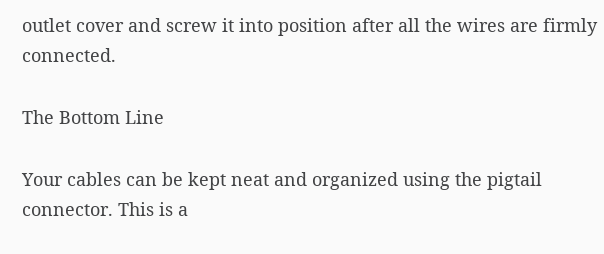outlet cover and screw it into position after all the wires are firmly connected.

The Bottom Line

Your cables can be kept neat and organized using the pigtail connector. This is a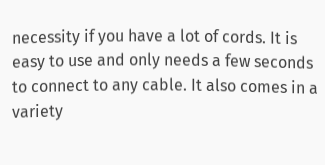necessity if you have a lot of cords. It is easy to use and only needs a few seconds to connect to any cable. It also comes in a variety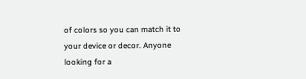of colors so you can match it to your device or decor. Anyone looking for a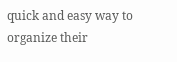quick and easy way to organize their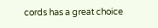cords has a great choice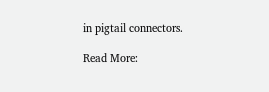in pigtail connectors.

Read More: